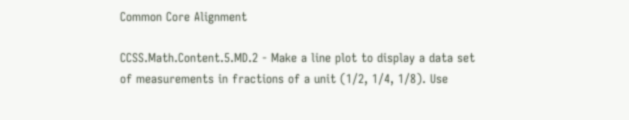Common Core Alignment

CCSS.Math.Content.5.MD.2 - Make a line plot to display a data set of measurements in fractions of a unit (1/2, 1/4, 1/8). Use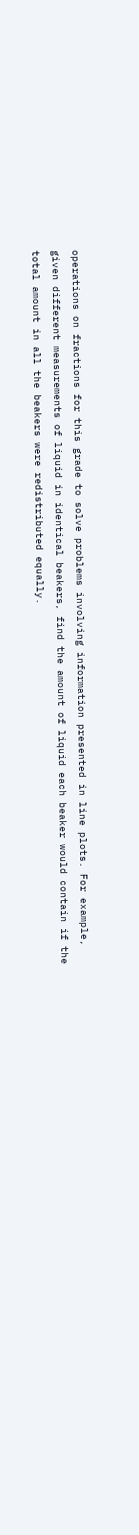operations on fractions for this grade to solve problems involving information presented in line plots. For example, given different measurements of liquid in identical beakers, find the amount of liquid each beaker would contain if the total amount in all the beakers were redistributed equally.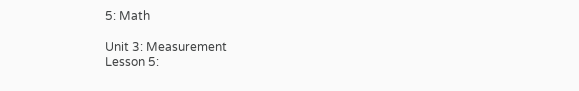5: Math

Unit 3: Measurement
Lesson 5: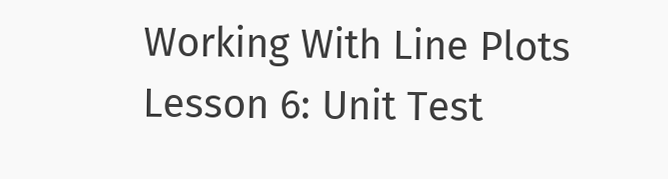Working With Line Plots
Lesson 6: Unit Test